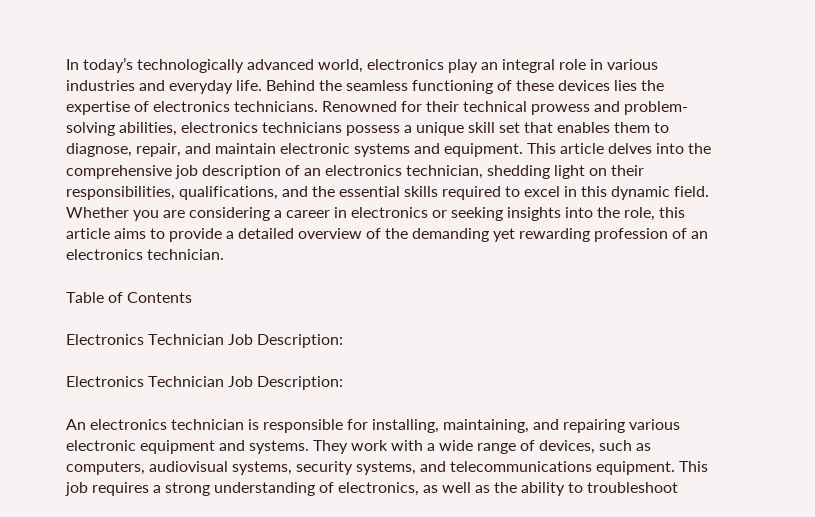In today’s technologically advanced world, electronics play an integral role in various industries and everyday life. Behind the seamless functioning of these devices lies the expertise of electronics technicians. Renowned for their technical prowess and problem-solving abilities, electronics technicians possess a unique skill set that enables them to diagnose, repair, and maintain electronic systems and equipment. This article delves into the comprehensive job description of an electronics technician, shedding light on their responsibilities, qualifications, and the essential skills required to excel in this dynamic field. Whether you are considering a career in electronics or seeking insights into the role, this article aims to provide a detailed overview of the demanding yet rewarding profession of an electronics technician.

Table of Contents

Electronics Technician Job Description:

Electronics Technician Job Description:

An electronics technician is responsible for installing, maintaining, and repairing various electronic equipment and systems. They work with a wide range of devices, such as computers, audiovisual systems, security systems, and telecommunications equipment. This job requires a strong understanding of electronics, as well as the ability to troubleshoot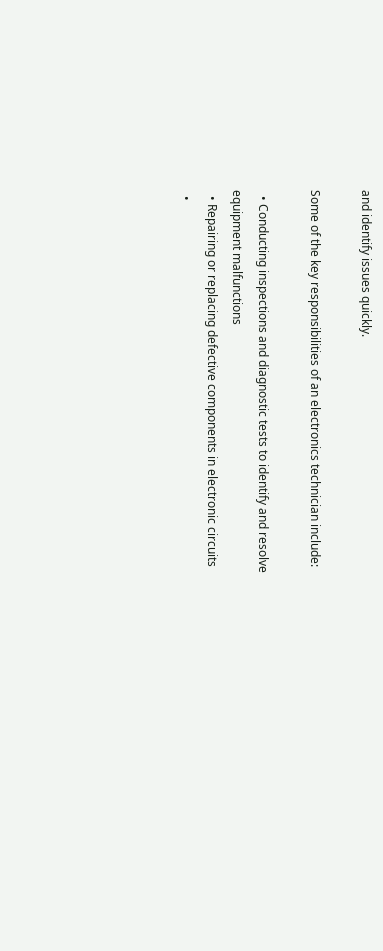and identify issues quickly.

Some of the key responsibilities of an electronics technician include:

  • Conducting inspections and diagnostic tests to identify and resolve equipment malfunctions
  • Repairing or replacing defective components in electronic circuits
  •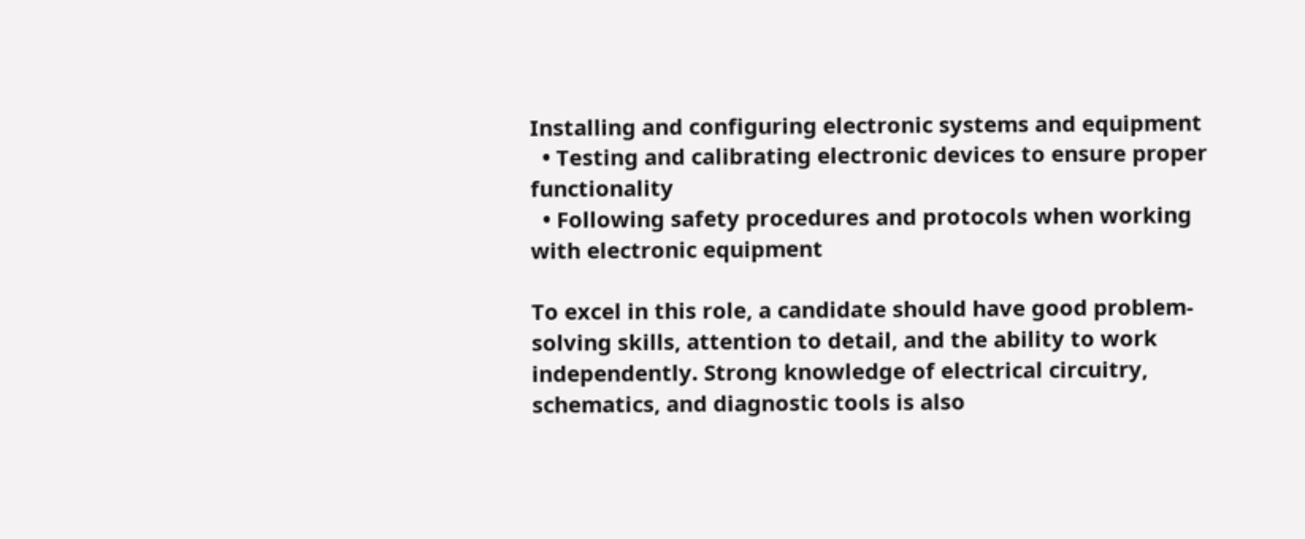Installing and configuring electronic systems and equipment
  • Testing and calibrating electronic devices to ensure proper functionality
  • Following safety procedures and protocols when working with electronic equipment

To excel in this role, a candidate should have good problem-solving skills, attention to detail, and the ability to work independently. Strong knowledge of electrical circuitry, schematics, and diagnostic tools is also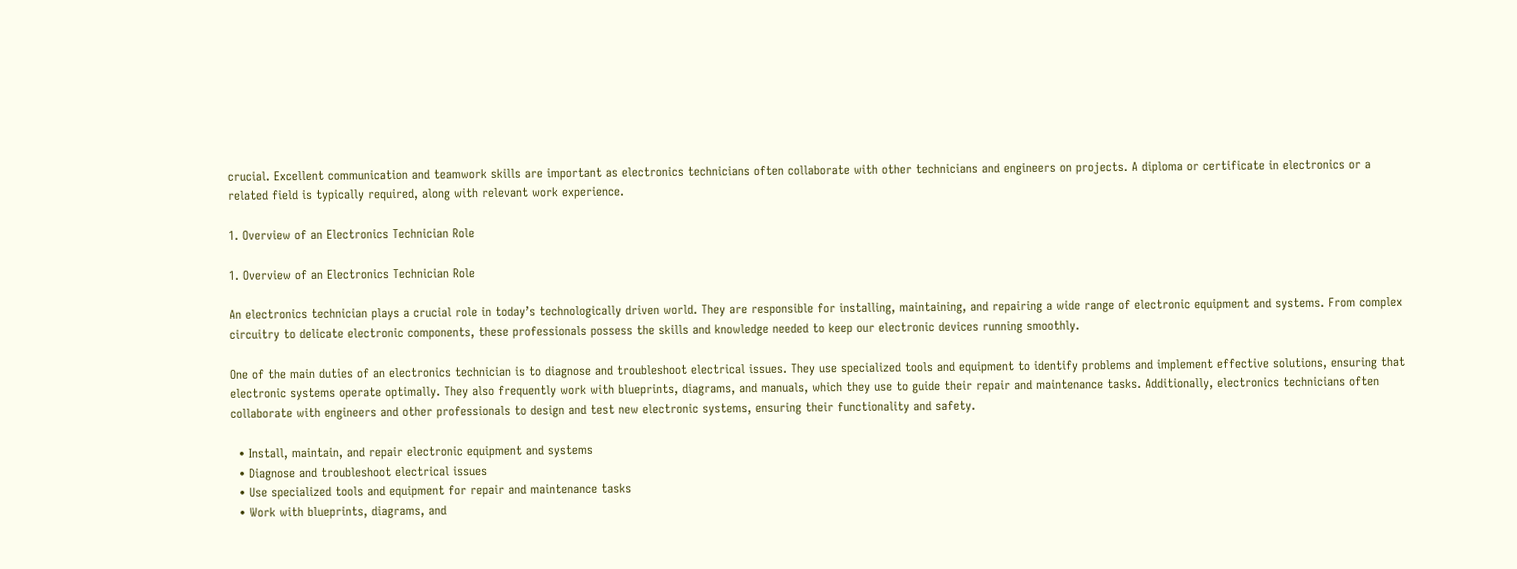crucial. Excellent communication and teamwork skills are important as electronics technicians often collaborate with other technicians and engineers on projects. A diploma or certificate in electronics or a related field is typically required, along with relevant work experience.

1. Overview of an Electronics Technician Role

1. Overview of an Electronics Technician Role

An electronics technician plays a crucial role in today’s technologically driven world. They are responsible for installing, maintaining, and repairing a wide range of electronic equipment and systems. From complex circuitry to delicate electronic components, these professionals possess the skills and knowledge needed to keep our electronic devices running smoothly.

One of the main duties of an electronics technician is to diagnose and troubleshoot electrical issues. They use specialized tools and equipment to identify problems and implement effective solutions, ensuring that electronic systems operate optimally. They also frequently work with blueprints, diagrams, and manuals, which they use to guide their repair and maintenance tasks. Additionally, electronics technicians often collaborate with engineers and other professionals to design and test new electronic systems, ensuring their functionality and safety.

  • Install, maintain, and repair electronic equipment and systems
  • Diagnose and troubleshoot electrical issues
  • Use specialized tools and equipment for repair and maintenance tasks
  • Work with blueprints, diagrams, and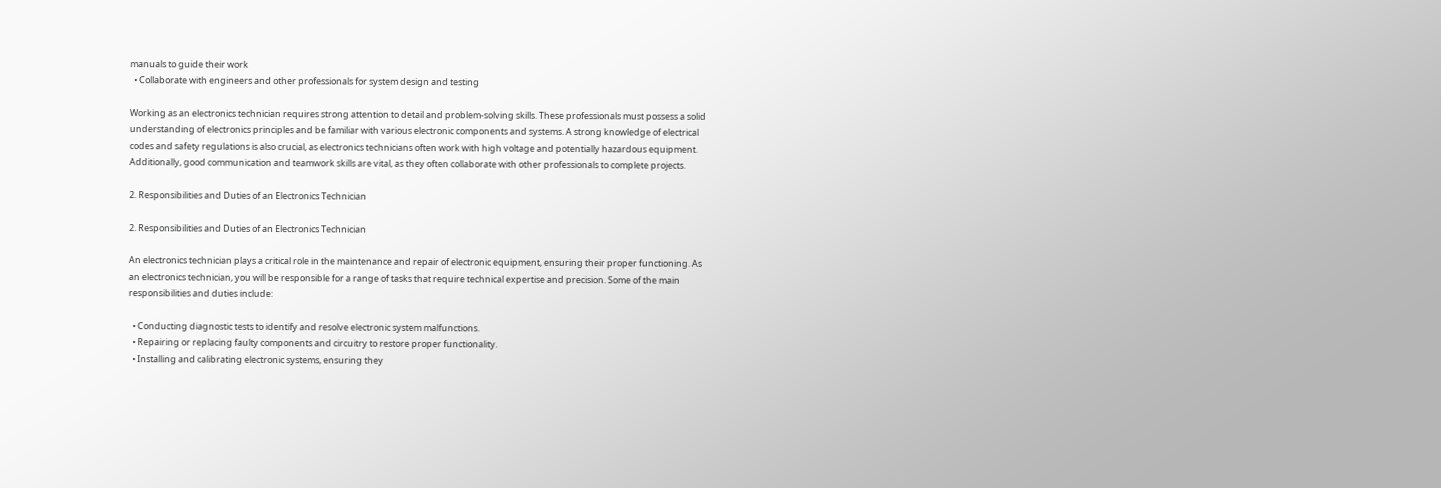manuals to guide their work
  • Collaborate with engineers and other professionals for system design and testing

Working as an electronics technician requires strong attention to detail and problem-solving skills. These professionals must possess a solid understanding of electronics principles and be familiar with various electronic components and systems. A strong knowledge of electrical codes and safety regulations is also crucial, as electronics technicians often work with high voltage and potentially hazardous equipment. Additionally, good communication and teamwork skills are vital, as they often collaborate with other professionals to complete projects.

2. Responsibilities and Duties of an Electronics Technician

2. Responsibilities and Duties of an Electronics Technician

An electronics technician plays a critical role in the maintenance and repair of electronic equipment, ensuring their proper functioning. As an electronics technician, you will be responsible for a range of tasks that require technical expertise and precision. Some of the main responsibilities and duties include:

  • Conducting diagnostic tests to identify and resolve electronic system malfunctions.
  • Repairing or replacing faulty components and circuitry to restore proper functionality.
  • Installing and calibrating electronic systems, ensuring they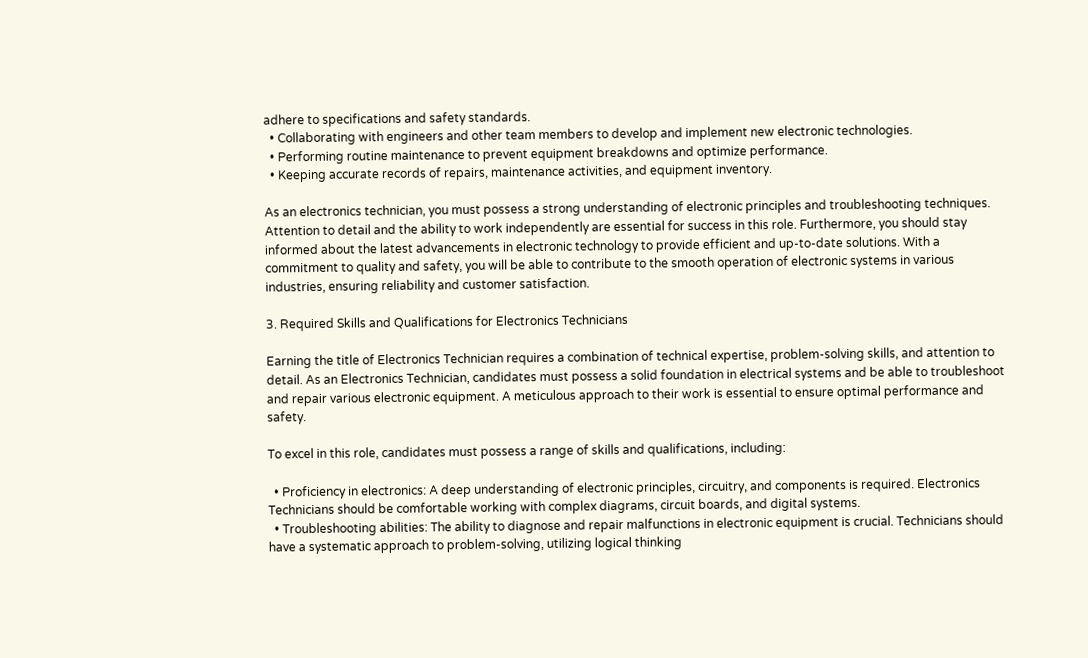adhere to specifications and safety standards.
  • Collaborating with engineers and other team members to develop and implement new electronic technologies.
  • Performing routine maintenance to prevent equipment breakdowns and optimize performance.
  • Keeping accurate records of repairs, maintenance activities, and equipment inventory.

As an electronics technician, you must possess a strong understanding of electronic principles and troubleshooting techniques. Attention to detail and the ability to work independently are essential for success in this role. Furthermore, you should stay informed about the latest advancements in electronic technology to provide efficient and up-to-date solutions. With a commitment to quality and safety, you will be able to contribute to the smooth operation of electronic systems in various industries, ensuring reliability and customer satisfaction.

3. Required Skills and Qualifications for Electronics Technicians

Earning the title of Electronics Technician requires a combination of technical expertise, problem-solving skills, and attention to detail. As an Electronics Technician, candidates must possess a solid foundation in electrical systems and be able to troubleshoot and repair various electronic equipment. A meticulous approach to their work is essential to ensure optimal performance and safety.

To excel in this role, candidates must possess a range of skills and qualifications, including:

  • Proficiency in electronics: A deep understanding of electronic principles, circuitry, and components is required. Electronics Technicians should be comfortable working with complex diagrams, circuit boards, and digital systems.
  • Troubleshooting abilities: The ability to diagnose and repair malfunctions in electronic equipment is crucial. Technicians should have a systematic approach to problem-solving, utilizing logical thinking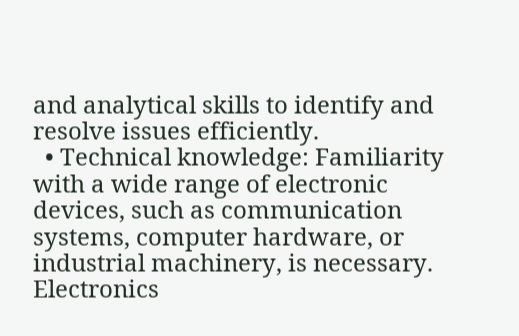and analytical skills to identify and resolve issues efficiently.
  • Technical knowledge: Familiarity with a wide range of electronic devices, such as communication systems, computer hardware, or industrial machinery, is necessary. Electronics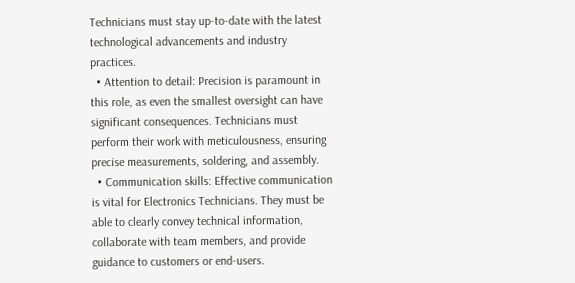Technicians must stay up-to-date with the latest technological advancements and industry practices.
  • Attention to detail: Precision is paramount in this role, as even the smallest oversight can have significant consequences. Technicians must perform their work with meticulousness, ensuring precise measurements, soldering, and assembly.
  • Communication skills: Effective communication is vital for Electronics Technicians. They must be able to clearly convey technical information, collaborate with team members, and provide guidance to customers or end-users.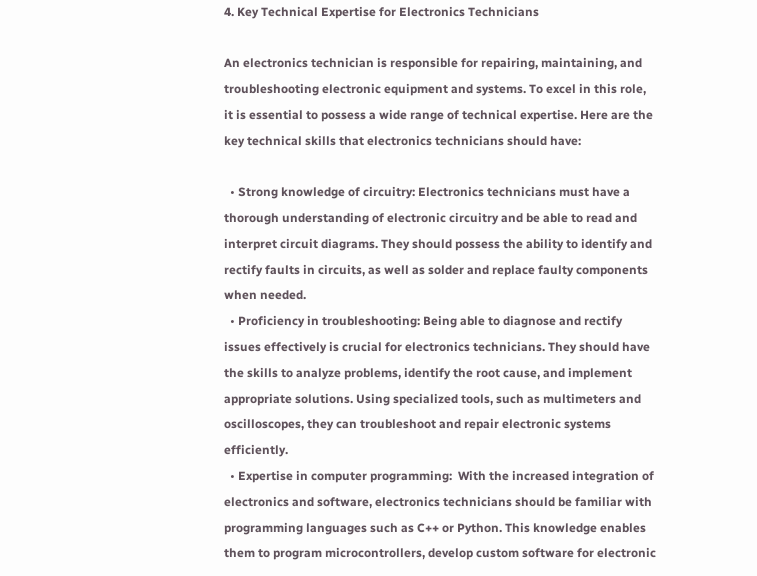4. Key Technical Expertise for Electronics Technicians

An electronics technician is responsible for repairing, maintaining, and troubleshooting electronic equipment and systems. To excel in this role, it is essential to possess a wide range of technical expertise. Here are the key technical skills that electronics technicians should have:

  • Strong knowledge of circuitry: Electronics technicians must have a thorough understanding of electronic circuitry and be able to read and interpret circuit diagrams. They should possess the ability to identify and rectify faults in circuits, as well as solder and replace faulty components when needed.
  • Proficiency in troubleshooting: Being able to diagnose and rectify issues effectively is crucial for electronics technicians. They should have the skills to analyze problems, identify the root cause, and implement appropriate solutions. Using specialized tools, such as multimeters and oscilloscopes, they can troubleshoot and repair electronic systems efficiently.
  • Expertise in computer programming:  With the increased integration of electronics and software, electronics technicians should be familiar with programming languages such as C++ or Python. This knowledge enables them to program microcontrollers, develop custom software for electronic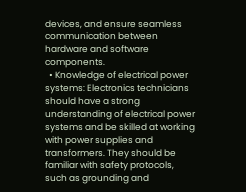devices, and ensure seamless communication between hardware and software components.
  • Knowledge of electrical power systems: Electronics technicians should have a strong understanding of electrical power systems and be skilled at working with power supplies and transformers. They should be familiar with safety protocols, such as grounding and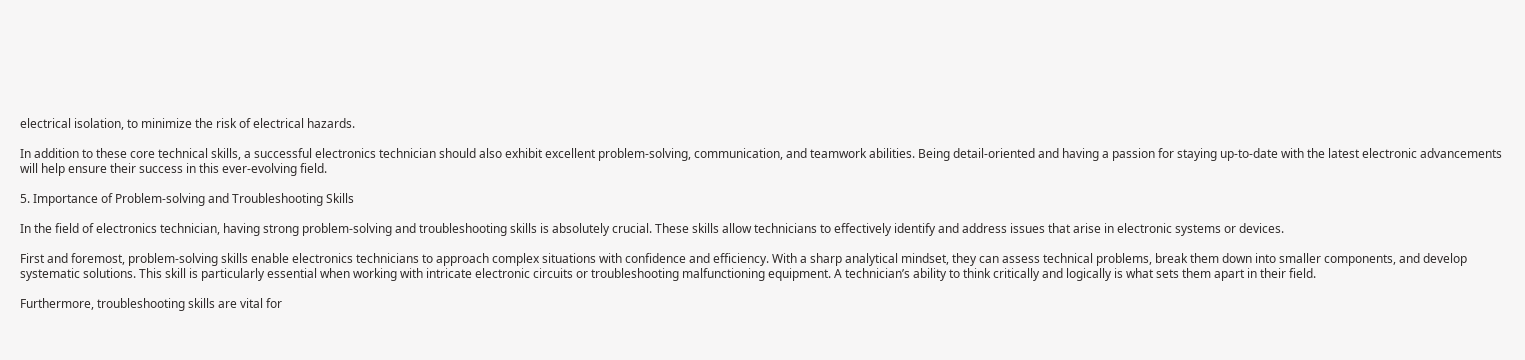electrical isolation, to minimize the risk of electrical hazards.

In addition to these core technical skills, a successful electronics technician should also exhibit excellent problem-solving, communication, and teamwork abilities. Being detail-oriented and having a passion for staying up-to-date with the latest electronic advancements will help ensure their success in this ever-evolving field.

5. Importance of Problem-solving and Troubleshooting Skills

In the field of electronics technician, having strong problem-solving and troubleshooting skills is absolutely crucial. These skills allow technicians to effectively identify and address issues that arise in electronic systems or devices.

First and foremost, problem-solving skills enable electronics technicians to approach complex situations with confidence and efficiency. With a sharp analytical mindset, they can assess technical problems, break them down into smaller components, and develop systematic solutions. This skill is particularly essential when working with intricate electronic circuits or troubleshooting malfunctioning equipment. A technician’s ability to think critically and logically is what sets them apart in their field.

Furthermore, troubleshooting skills are vital for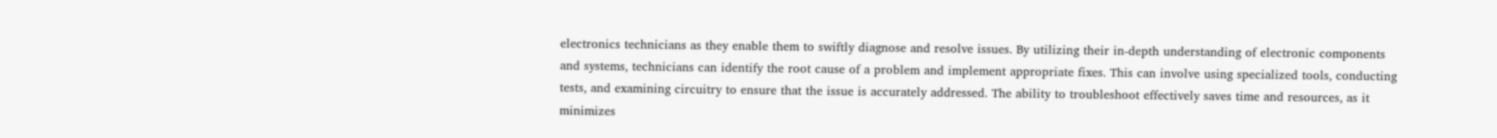electronics technicians as they enable them to swiftly diagnose and resolve issues. By utilizing their in-depth understanding of electronic components and systems, technicians can identify the root cause of a problem and implement appropriate fixes. This can involve using specialized tools, conducting tests, and examining circuitry to ensure that the issue is accurately addressed. The ability to troubleshoot effectively saves time and resources, as it minimizes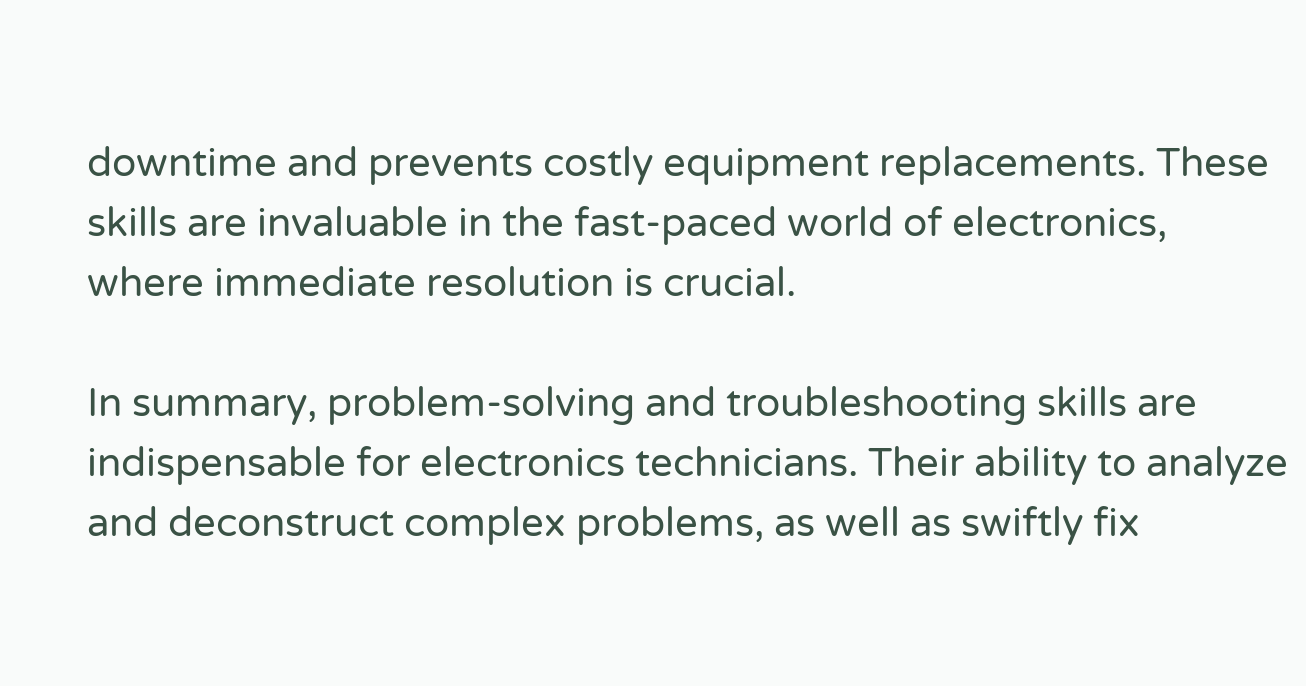downtime and prevents costly equipment replacements. These skills are invaluable in the fast-paced world of electronics, where immediate resolution is crucial.

In summary, problem-solving and troubleshooting skills are indispensable for electronics technicians. Their ability to analyze and deconstruct complex problems, as well as swiftly fix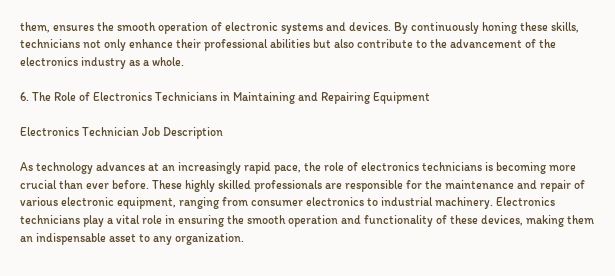them, ensures the smooth operation of electronic systems and devices. By continuously honing these skills, technicians not only enhance their professional abilities but also contribute to the advancement of the electronics industry as a whole.

6. The Role of Electronics Technicians in Maintaining and Repairing Equipment

Electronics Technician Job Description

As technology advances at an increasingly rapid pace, the role of electronics technicians is becoming more crucial than ever before. These highly skilled professionals are responsible for the maintenance and repair of various electronic equipment, ranging from consumer electronics to industrial machinery. Electronics technicians play a vital role in ensuring the smooth operation and functionality of these devices, making them an indispensable asset to any organization.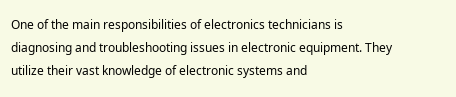One of the main responsibilities of electronics technicians is diagnosing and troubleshooting issues in electronic equipment. They utilize their vast knowledge of electronic systems and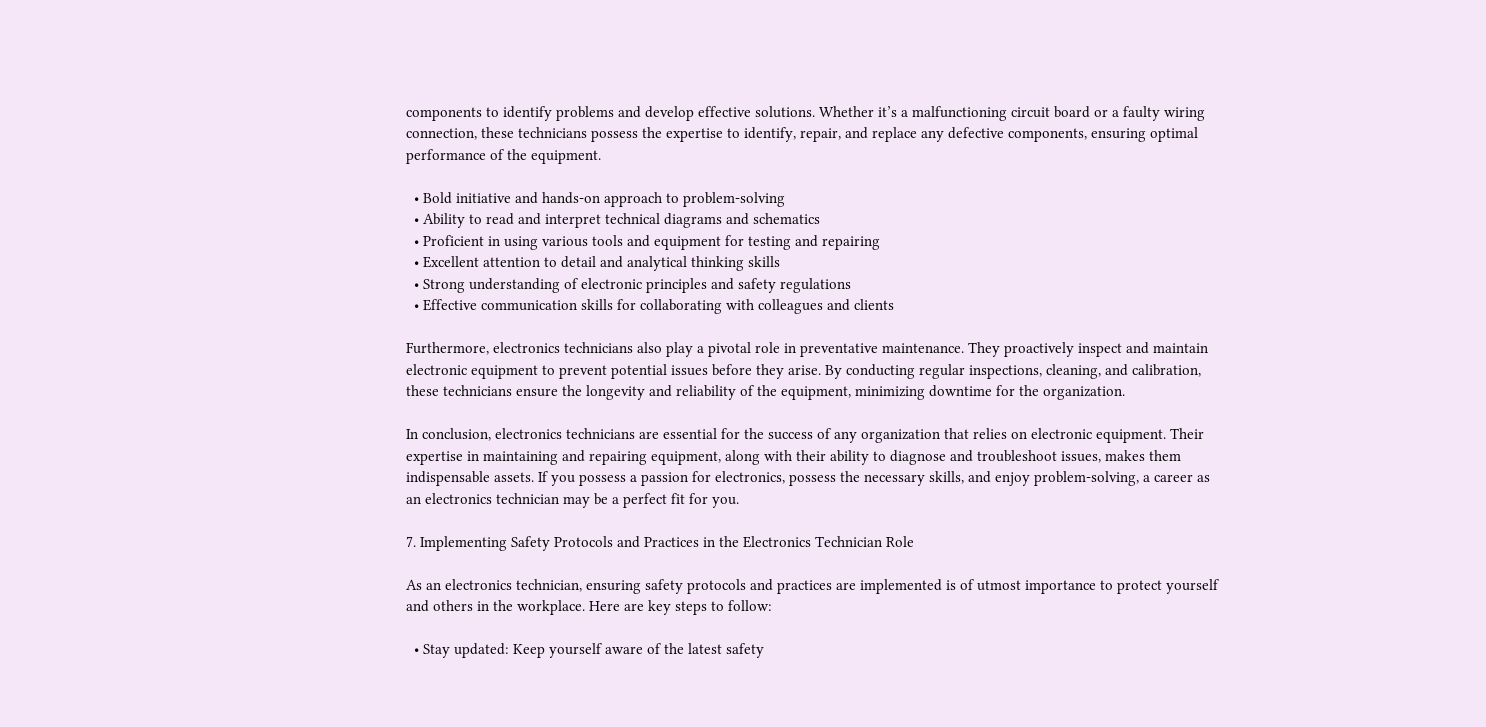components to identify problems and develop effective solutions. Whether it’s a malfunctioning circuit board or a faulty wiring connection, these technicians possess the expertise to identify, repair, and replace any defective components, ensuring optimal performance of the equipment.

  • Bold initiative and hands-on approach to problem-solving
  • Ability to read and interpret technical diagrams and schematics
  • Proficient in using various tools and equipment for testing and repairing
  • Excellent attention to detail and analytical thinking skills
  • Strong understanding of electronic principles and safety regulations
  • Effective communication skills for collaborating with colleagues and clients

Furthermore, electronics technicians also play a pivotal role in preventative maintenance. They proactively inspect and maintain electronic equipment to prevent potential issues before they arise. By conducting regular inspections, cleaning, and calibration, these technicians ensure the longevity and reliability of the equipment, minimizing downtime for the organization.

In conclusion, electronics technicians are essential for the success of any organization that relies on electronic equipment. Their expertise in maintaining and repairing equipment, along with their ability to diagnose and troubleshoot issues, makes them indispensable assets. If you possess a passion for electronics, possess the necessary skills, and enjoy problem-solving, a career as an electronics technician may be a perfect fit for you.

7. Implementing Safety Protocols and Practices in the Electronics Technician Role

As an electronics technician, ensuring safety protocols and practices are implemented is of utmost importance to protect yourself and others in the workplace. Here are key steps to follow:

  • Stay updated: Keep yourself aware of the latest safety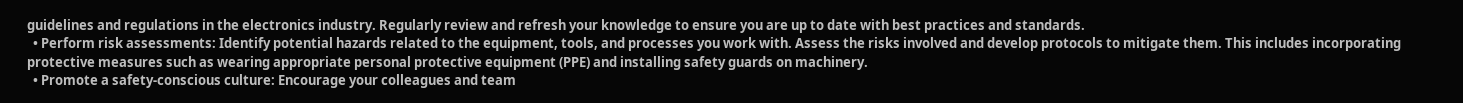guidelines and regulations in the electronics industry. Regularly review and refresh your knowledge to ensure you are up to date with best practices and standards.
  • Perform risk assessments: Identify potential hazards related to the equipment, tools, and processes you work with. Assess the risks involved and develop protocols to mitigate them. This includes incorporating protective measures such as wearing appropriate personal protective equipment (PPE) and installing safety guards on machinery.
  • Promote a safety-conscious culture: Encourage your colleagues and team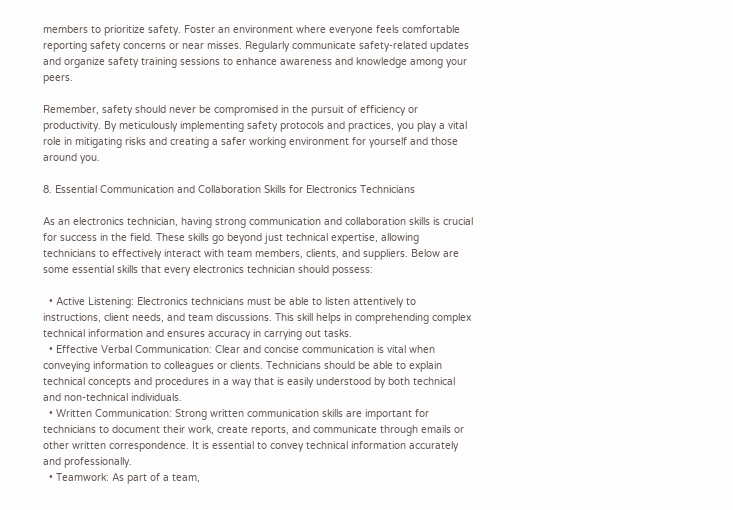members to prioritize safety. Foster an environment where everyone feels comfortable reporting safety concerns or near misses. Regularly communicate safety-related updates and organize safety training sessions to enhance awareness and knowledge among your peers.

Remember, safety should never be compromised in the pursuit of efficiency or productivity. By meticulously implementing safety protocols and practices, you play a vital role in mitigating risks and creating a safer working environment for yourself and those around you.

8. Essential Communication and Collaboration Skills for Electronics Technicians

As an electronics technician, having strong communication and collaboration skills is crucial for success in the field. These skills go beyond just technical expertise, allowing technicians to effectively interact with team members, clients, and suppliers. Below are some essential skills that every electronics technician should possess:

  • Active Listening: Electronics technicians must be able to listen attentively to instructions, client needs, and team discussions. This skill helps in comprehending complex technical information and ensures accuracy in carrying out tasks.
  • Effective Verbal Communication: Clear and concise communication is vital when conveying information to colleagues or clients. Technicians should be able to explain technical concepts and procedures in a way that is easily understood by both technical and non-technical individuals.
  • Written Communication: Strong written communication skills are important for technicians to document their work, create reports, and communicate through emails or other written correspondence. It is essential to convey technical information accurately and professionally.
  • Teamwork: As part of a team,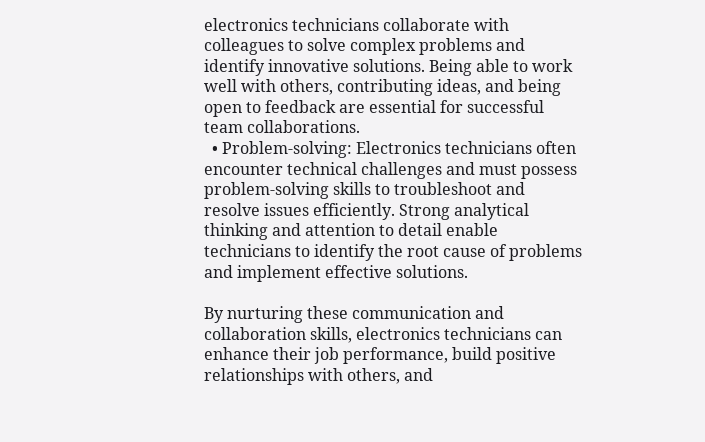electronics technicians collaborate with colleagues to solve complex problems and identify innovative solutions. Being able to work well with others, contributing ideas, and being open to feedback are essential for successful team collaborations.
  • Problem-solving: Electronics technicians often encounter technical challenges and must possess problem-solving skills to troubleshoot and resolve issues efficiently. Strong analytical thinking and attention to detail enable technicians to identify the root cause of problems and implement effective solutions.

By nurturing these communication and collaboration skills, electronics technicians can enhance their job performance, build positive relationships with others, and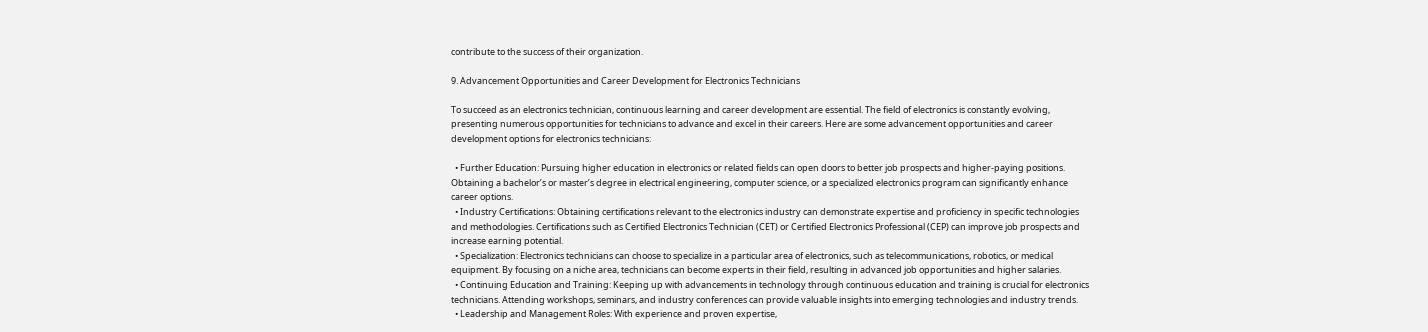contribute to the success of their organization.

9. Advancement Opportunities and Career Development for Electronics Technicians

To succeed as an electronics technician, continuous learning and career development are essential. The field of electronics is constantly evolving, presenting numerous opportunities for technicians to advance and excel in their careers. Here are some advancement opportunities and career development options for electronics technicians:

  • Further Education: Pursuing higher education in electronics or related fields can open doors to better job prospects and higher-paying positions. Obtaining a bachelor’s or master’s degree in electrical engineering, computer science, or a specialized electronics program can significantly enhance career options.
  • Industry Certifications: Obtaining certifications relevant to the electronics industry can demonstrate expertise and proficiency in specific technologies and methodologies. Certifications such as Certified Electronics Technician (CET) or Certified Electronics Professional (CEP) can improve job prospects and increase earning potential.
  • Specialization: Electronics technicians can choose to specialize in a particular area of electronics, such as telecommunications, robotics, or medical equipment. By focusing on a niche area, technicians can become experts in their field, resulting in advanced job opportunities and higher salaries.
  • Continuing Education and Training: Keeping up with advancements in technology through continuous education and training is crucial for electronics technicians. Attending workshops, seminars, and industry conferences can provide valuable insights into emerging technologies and industry trends.
  • Leadership and Management Roles: With experience and proven expertise,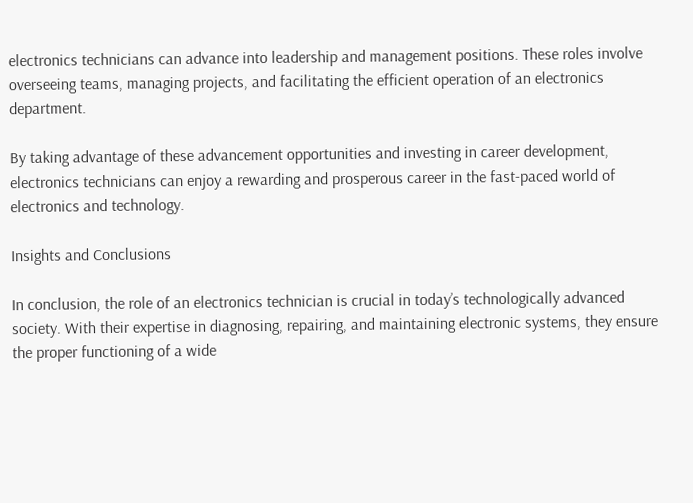electronics technicians can advance into leadership and management positions. These roles involve overseeing teams, managing projects, and facilitating the efficient operation of an electronics department.

By taking advantage of these advancement opportunities and investing in career development, electronics technicians can enjoy a rewarding and prosperous career in the fast-paced world of electronics and technology.

Insights and Conclusions

In conclusion, the role of an electronics technician is crucial in today’s technologically advanced society. With their expertise in diagnosing, repairing, and maintaining electronic systems, they ensure the proper functioning of a wide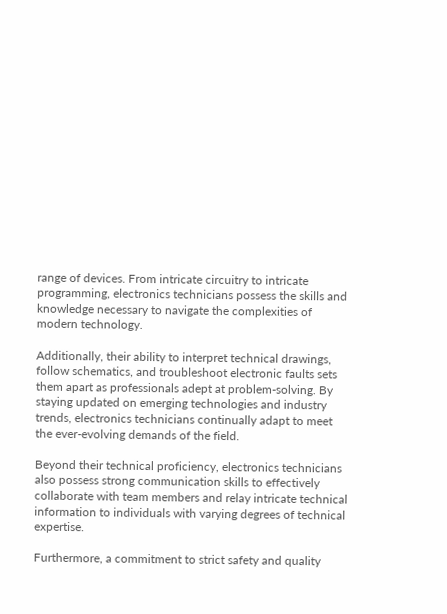range of devices. From intricate circuitry to intricate programming, electronics technicians possess the skills and knowledge necessary to navigate the complexities of modern technology.

Additionally, their ability to interpret technical drawings, follow schematics, and troubleshoot electronic faults sets them apart as professionals adept at problem-solving. By staying updated on emerging technologies and industry trends, electronics technicians continually adapt to meet the ever-evolving demands of the field.

Beyond their technical proficiency, electronics technicians also possess strong communication skills to effectively collaborate with team members and relay intricate technical information to individuals with varying degrees of technical expertise.

Furthermore, a commitment to strict safety and quality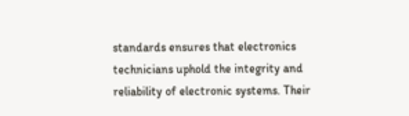standards ensures that electronics technicians uphold the integrity and reliability of electronic systems. Their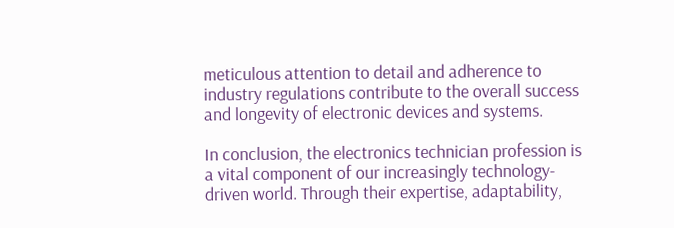meticulous attention to detail and adherence to industry regulations contribute to the overall success and longevity of electronic devices and systems.

In conclusion, the electronics technician profession is a vital component of our increasingly technology-driven world. Through their expertise, adaptability,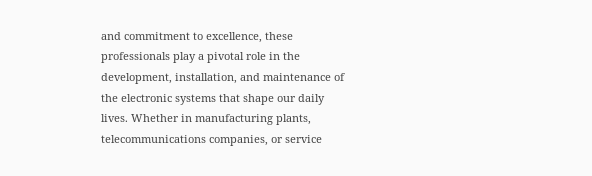and commitment to excellence, these professionals play a pivotal role in the development, installation, and maintenance of the electronic systems that shape our daily lives. Whether in manufacturing plants, telecommunications companies, or service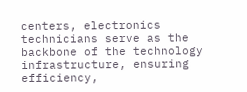centers, electronics technicians serve as the backbone of the technology infrastructure, ensuring efficiency,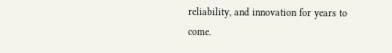reliability, and innovation for years to come.